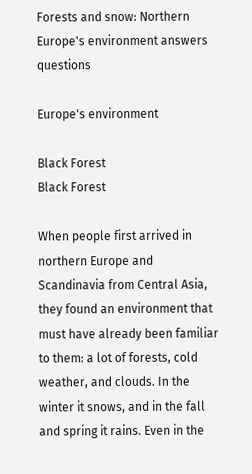Forests and snow: Northern Europe's environment answers questions

Europe's environment

Black Forest
Black Forest

When people first arrived in northern Europe and Scandinavia from Central Asia, they found an environment that must have already been familiar to them: a lot of forests, cold weather, and clouds. In the winter it snows, and in the fall and spring it rains. Even in the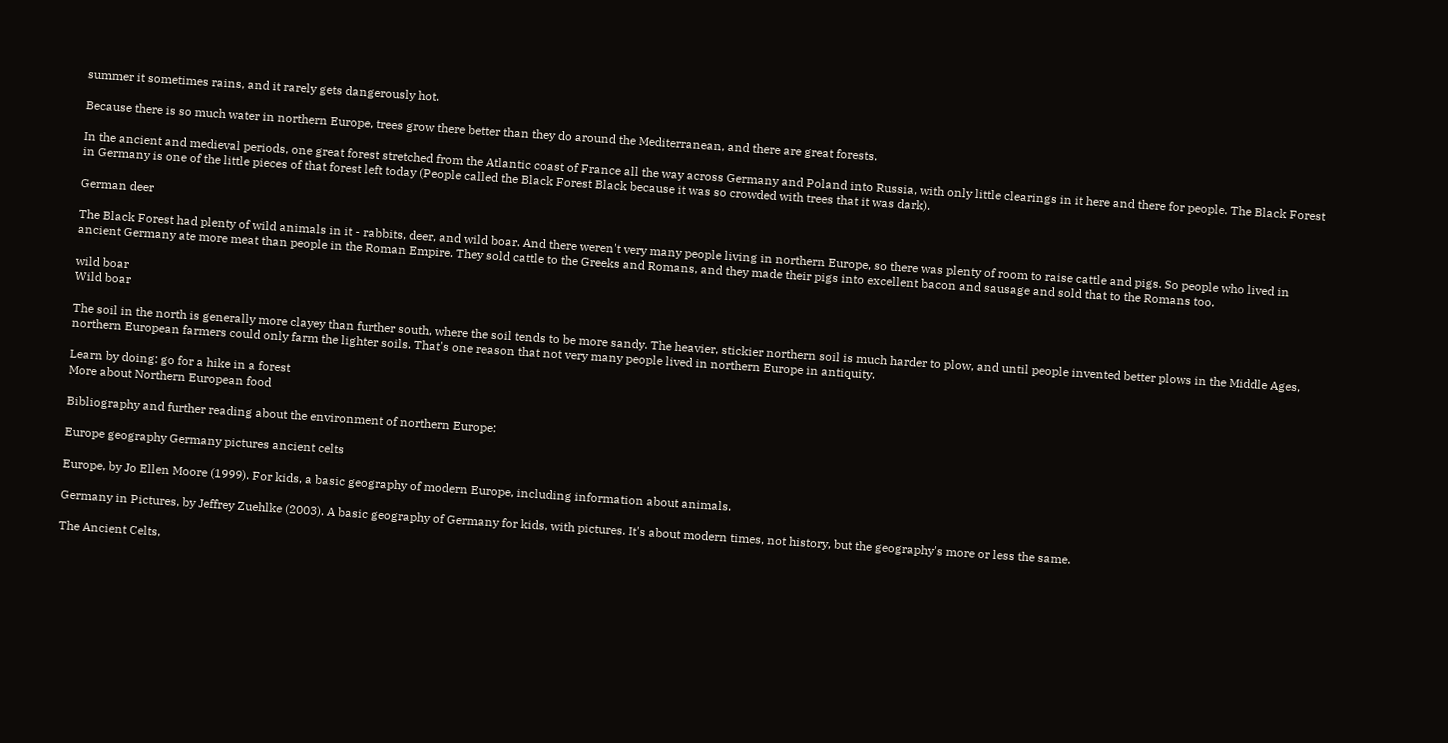summer it sometimes rains, and it rarely gets dangerously hot.

Because there is so much water in northern Europe, trees grow there better than they do around the Mediterranean, and there are great forests.

In the ancient and medieval periods, one great forest stretched from the Atlantic coast of France all the way across Germany and Poland into Russia, with only little clearings in it here and there for people. The Black Forest in Germany is one of the little pieces of that forest left today (People called the Black Forest Black because it was so crowded with trees that it was dark).

German deer

The Black Forest had plenty of wild animals in it - rabbits, deer, and wild boar. And there weren't very many people living in northern Europe, so there was plenty of room to raise cattle and pigs. So people who lived in ancient Germany ate more meat than people in the Roman Empire. They sold cattle to the Greeks and Romans, and they made their pigs into excellent bacon and sausage and sold that to the Romans too.

wild boar
Wild boar

The soil in the north is generally more clayey than further south, where the soil tends to be more sandy. The heavier, stickier northern soil is much harder to plow, and until people invented better plows in the Middle Ages, northern European farmers could only farm the lighter soils. That's one reason that not very many people lived in northern Europe in antiquity.

Learn by doing: go for a hike in a forest
More about Northern European food

Bibliography and further reading about the environment of northern Europe:

Europe geography Germany pictures ancient celts

Europe, by Jo Ellen Moore (1999). For kids, a basic geography of modern Europe, including information about animals.

Germany in Pictures, by Jeffrey Zuehlke (2003). A basic geography of Germany for kids, with pictures. It's about modern times, not history, but the geography's more or less the same.

The Ancient Celts,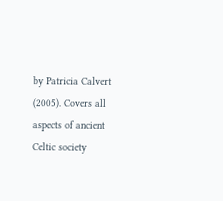by Patricia Calvert (2005). Covers all aspects of ancient Celtic society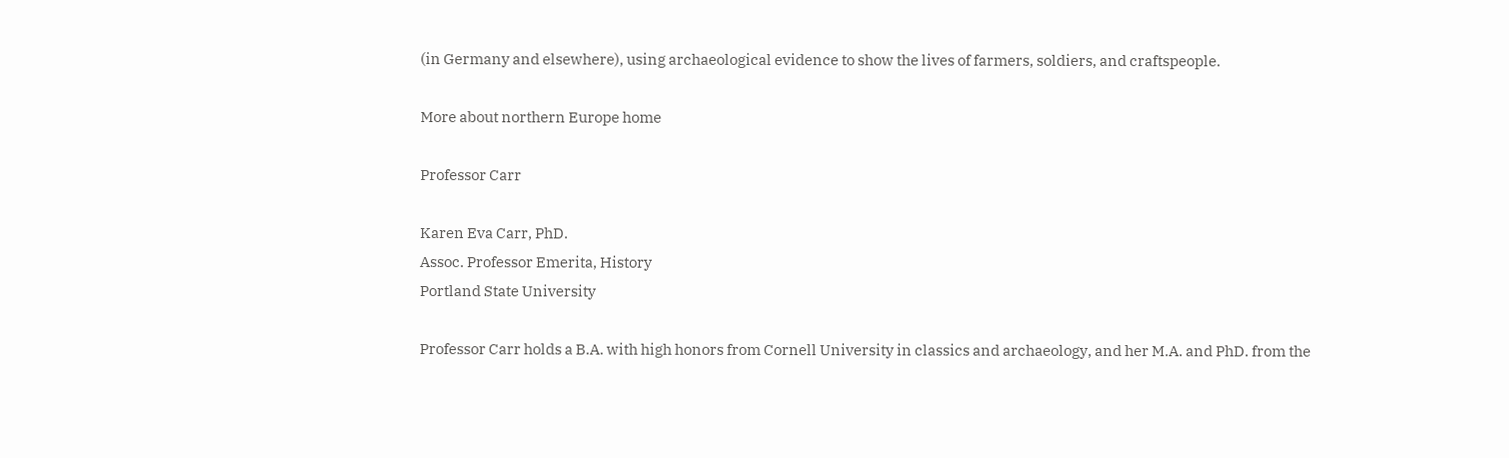(in Germany and elsewhere), using archaeological evidence to show the lives of farmers, soldiers, and craftspeople.

More about northern Europe home

Professor Carr

Karen Eva Carr, PhD.
Assoc. Professor Emerita, History
Portland State University

Professor Carr holds a B.A. with high honors from Cornell University in classics and archaeology, and her M.A. and PhD. from the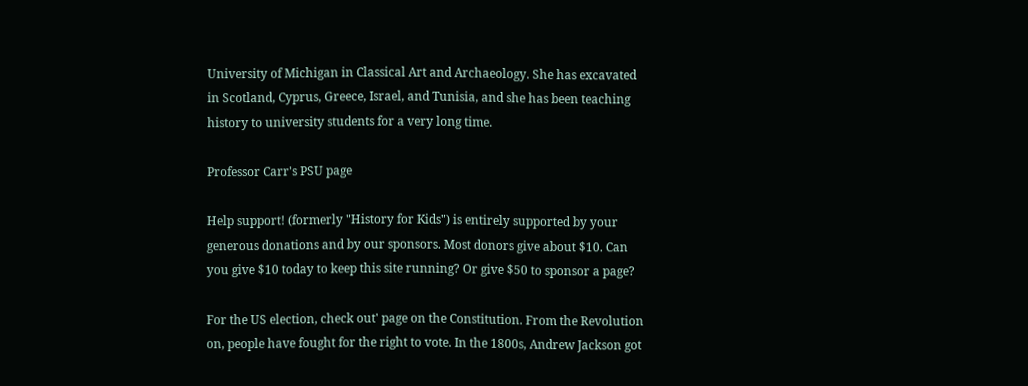University of Michigan in Classical Art and Archaeology. She has excavated in Scotland, Cyprus, Greece, Israel, and Tunisia, and she has been teaching history to university students for a very long time.

Professor Carr's PSU page

Help support! (formerly "History for Kids") is entirely supported by your generous donations and by our sponsors. Most donors give about $10. Can you give $10 today to keep this site running? Or give $50 to sponsor a page?

For the US election, check out' page on the Constitution. From the Revolution on, people have fought for the right to vote. In the 1800s, Andrew Jackson got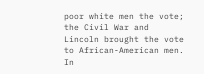poor white men the vote; the Civil War and Lincoln brought the vote to African-American men. In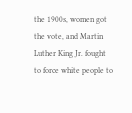the 1900s, women got the vote, and Martin Luther King Jr. fought to force white people to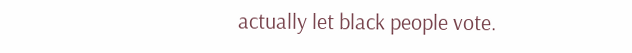actually let black people vote.